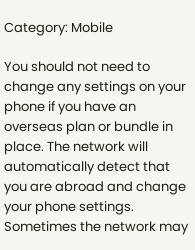Category: Mobile

You should not need to change any settings on your phone if you have an overseas plan or bundle in place. The network will automatically detect that you are abroad and change your phone settings. Sometimes the network may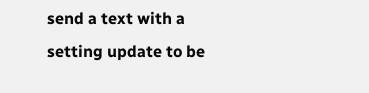send a text with a setting update to be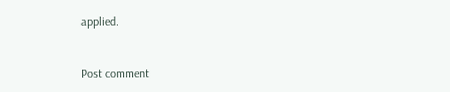applied.


Post comment